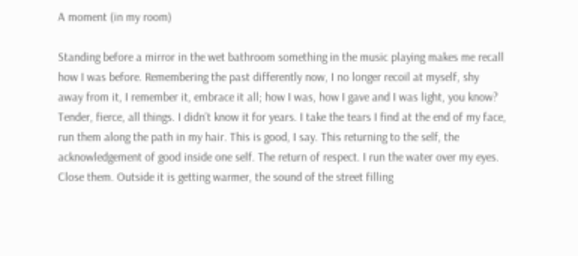A moment (in my room)

Standing before a mirror in the wet bathroom something in the music playing makes me recall how I was before. Remembering the past differently now, I no longer recoil at myself, shy away from it, I remember it, embrace it all; how I was, how I gave and I was light, you know? Tender, fierce, all things. I didn’t know it for years. I take the tears I find at the end of my face, run them along the path in my hair. This is good, I say. This returning to the self, the acknowledgement of good inside one self. The return of respect. I run the water over my eyes. Close them. Outside it is getting warmer, the sound of the street filling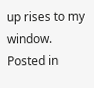up rises to my window.
Posted in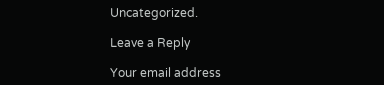Uncategorized.

Leave a Reply

Your email address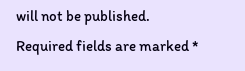will not be published. Required fields are marked *